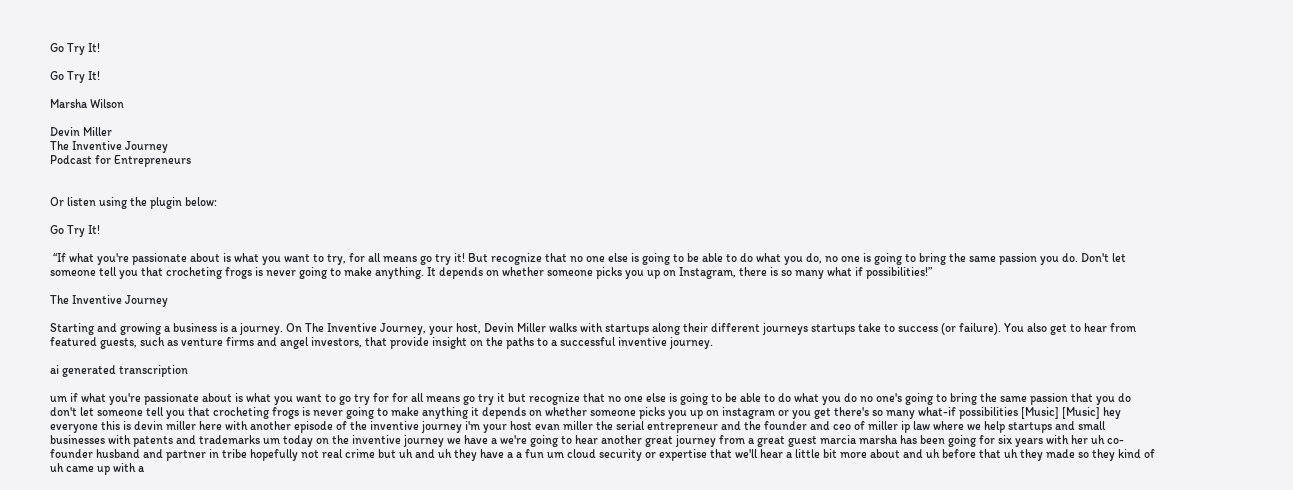Go Try It!

Go Try It!

Marsha Wilson

Devin Miller
The Inventive Journey
Podcast for Entrepreneurs


Or listen using the plugin below:

Go Try It!

 “If what you're passionate about is what you want to try, for all means go try it! But recognize that no one else is going to be able to do what you do, no one is going to bring the same passion you do. Don't let someone tell you that crocheting frogs is never going to make anything. It depends on whether someone picks you up on Instagram, there is so many what if possibilities!”

The Inventive Journey

Starting and growing a business is a journey. On The Inventive Journey, your host, Devin Miller walks with startups along their different journeys startups take to success (or failure). You also get to hear from featured guests, such as venture firms and angel investors, that provide insight on the paths to a successful inventive journey.

ai generated transcription

um if what you're passionate about is what you want to go try for for all means go try it but recognize that no one else is going to be able to do what you do no one's going to bring the same passion that you do don't let someone tell you that crocheting frogs is never going to make anything it depends on whether someone picks you up on instagram or you get there's so many what-if possibilities [Music] [Music] hey everyone this is devin miller here with another episode of the inventive journey i'm your host evan miller the serial entrepreneur and the founder and ceo of miller ip law where we help startups and small businesses with patents and trademarks um today on the inventive journey we have a we're going to hear another great journey from a great guest marcia marsha has been going for six years with her uh co-founder husband and partner in tribe hopefully not real crime but uh and uh they have a a fun um cloud security or expertise that we'll hear a little bit more about and uh before that uh they made so they kind of uh came up with a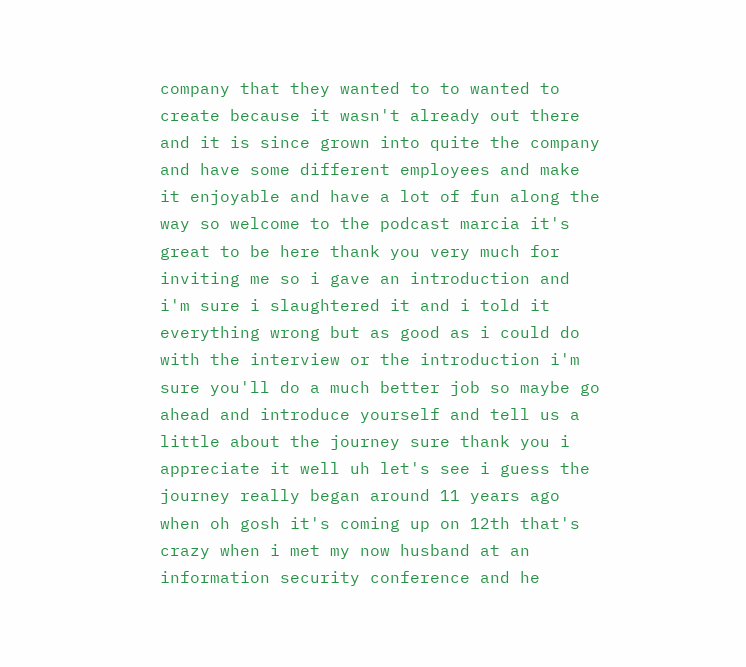company that they wanted to to wanted to create because it wasn't already out there and it is since grown into quite the company and have some different employees and make it enjoyable and have a lot of fun along the way so welcome to the podcast marcia it's great to be here thank you very much for inviting me so i gave an introduction and i'm sure i slaughtered it and i told it everything wrong but as good as i could do with the interview or the introduction i'm sure you'll do a much better job so maybe go ahead and introduce yourself and tell us a little about the journey sure thank you i appreciate it well uh let's see i guess the journey really began around 11 years ago when oh gosh it's coming up on 12th that's crazy when i met my now husband at an information security conference and he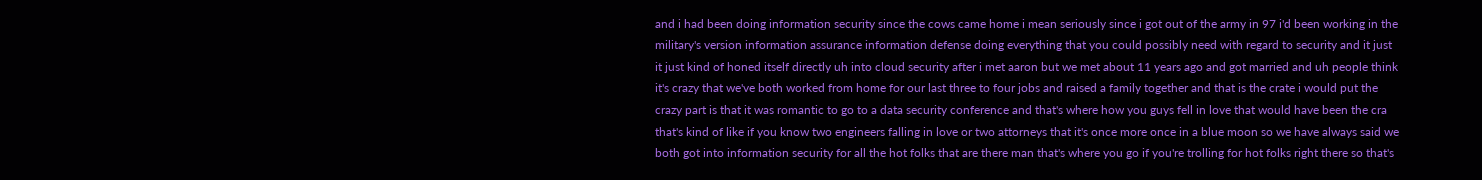and i had been doing information security since the cows came home i mean seriously since i got out of the army in 97 i'd been working in the military's version information assurance information defense doing everything that you could possibly need with regard to security and it just it just kind of honed itself directly uh into cloud security after i met aaron but we met about 11 years ago and got married and uh people think it's crazy that we've both worked from home for our last three to four jobs and raised a family together and that is the crate i would put the crazy part is that it was romantic to go to a data security conference and that's where how you guys fell in love that would have been the cra that's kind of like if you know two engineers falling in love or two attorneys that it's once more once in a blue moon so we have always said we both got into information security for all the hot folks that are there man that's where you go if you're trolling for hot folks right there so that's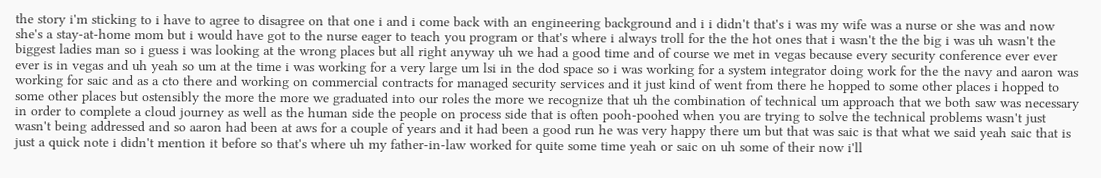the story i'm sticking to i have to agree to disagree on that one i and i come back with an engineering background and i i didn't that's i was my wife was a nurse or she was and now she's a stay-at-home mom but i would have got to the nurse eager to teach you program or that's where i always troll for the the hot ones that i wasn't the the big i was uh wasn't the biggest ladies man so i guess i was looking at the wrong places but all right anyway uh we had a good time and of course we met in vegas because every security conference ever ever ever is in vegas and uh yeah so um at the time i was working for a very large um lsi in the dod space so i was working for a system integrator doing work for the the navy and aaron was working for saic and as a cto there and working on commercial contracts for managed security services and it just kind of went from there he hopped to some other places i hopped to some other places but ostensibly the more the more we graduated into our roles the more we recognize that uh the combination of technical um approach that we both saw was necessary in order to complete a cloud journey as well as the human side the people on process side that is often pooh-poohed when you are trying to solve the technical problems wasn't just wasn't being addressed and so aaron had been at aws for a couple of years and it had been a good run he was very happy there um but that was saic is that what we said yeah saic that is just a quick note i didn't mention it before so that's where uh my father-in-law worked for quite some time yeah or saic on uh some of their now i'll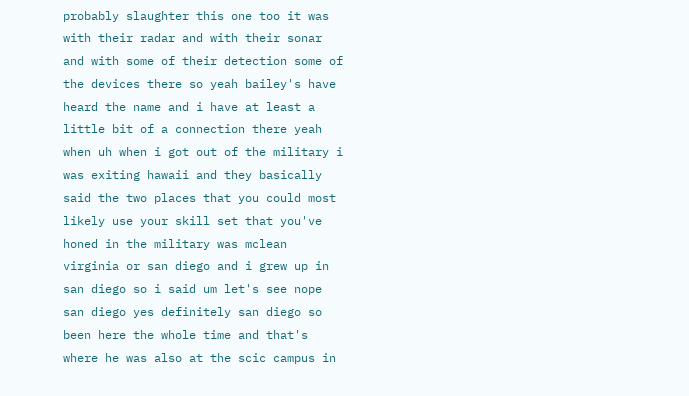probably slaughter this one too it was with their radar and with their sonar and with some of their detection some of the devices there so yeah bailey's have heard the name and i have at least a little bit of a connection there yeah when uh when i got out of the military i was exiting hawaii and they basically said the two places that you could most likely use your skill set that you've honed in the military was mclean virginia or san diego and i grew up in san diego so i said um let's see nope san diego yes definitely san diego so been here the whole time and that's where he was also at the scic campus in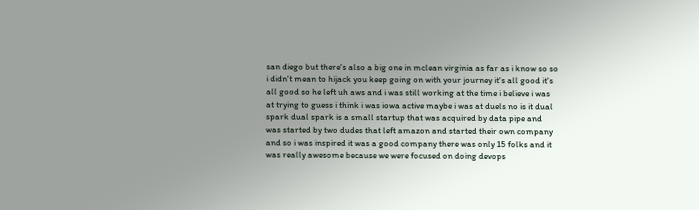san diego but there's also a big one in mclean virginia as far as i know so so i didn't mean to hijack you keep going on with your journey it's all good it's all good so he left uh aws and i was still working at the time i believe i was at trying to guess i think i was iowa active maybe i was at duels no is it dual spark dual spark is a small startup that was acquired by data pipe and was started by two dudes that left amazon and started their own company and so i was inspired it was a good company there was only 15 folks and it was really awesome because we were focused on doing devops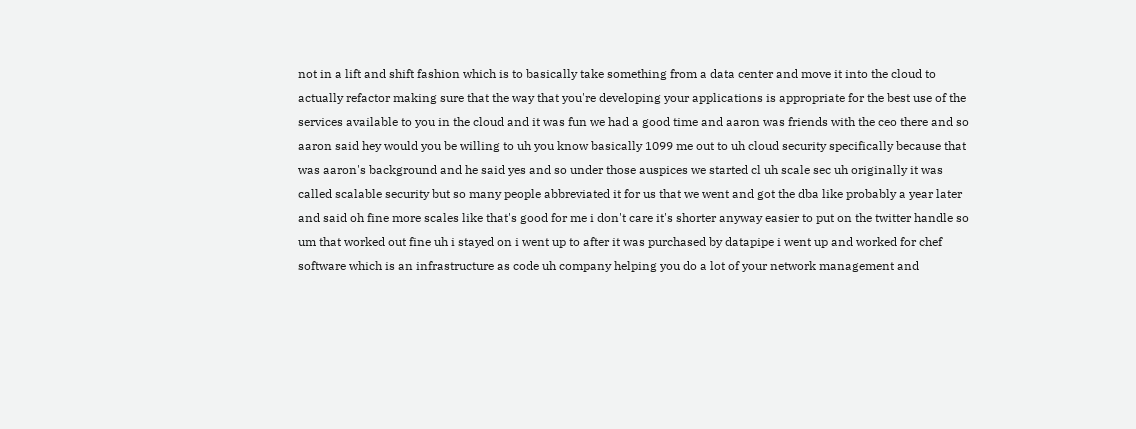not in a lift and shift fashion which is to basically take something from a data center and move it into the cloud to actually refactor making sure that the way that you're developing your applications is appropriate for the best use of the services available to you in the cloud and it was fun we had a good time and aaron was friends with the ceo there and so aaron said hey would you be willing to uh you know basically 1099 me out to uh cloud security specifically because that was aaron's background and he said yes and so under those auspices we started cl uh scale sec uh originally it was called scalable security but so many people abbreviated it for us that we went and got the dba like probably a year later and said oh fine more scales like that's good for me i don't care it's shorter anyway easier to put on the twitter handle so um that worked out fine uh i stayed on i went up to after it was purchased by datapipe i went up and worked for chef software which is an infrastructure as code uh company helping you do a lot of your network management and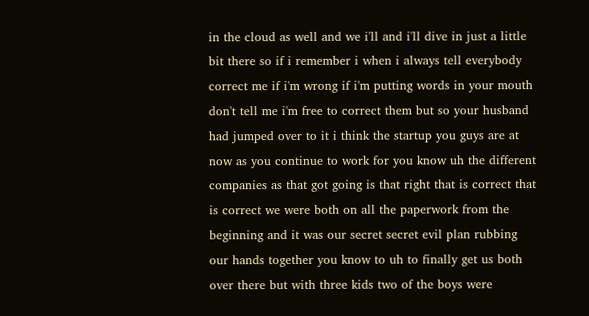in the cloud as well and we i'll and i'll dive in just a little bit there so if i remember i when i always tell everybody correct me if i'm wrong if i'm putting words in your mouth don't tell me i'm free to correct them but so your husband had jumped over to it i think the startup you guys are at now as you continue to work for you know uh the different companies as that got going is that right that is correct that is correct we were both on all the paperwork from the beginning and it was our secret secret evil plan rubbing our hands together you know to uh to finally get us both over there but with three kids two of the boys were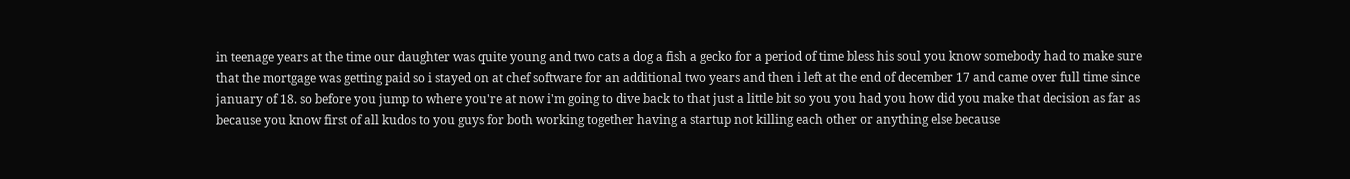in teenage years at the time our daughter was quite young and two cats a dog a fish a gecko for a period of time bless his soul you know somebody had to make sure that the mortgage was getting paid so i stayed on at chef software for an additional two years and then i left at the end of december 17 and came over full time since january of 18. so before you jump to where you're at now i'm going to dive back to that just a little bit so you you had you how did you make that decision as far as because you know first of all kudos to you guys for both working together having a startup not killing each other or anything else because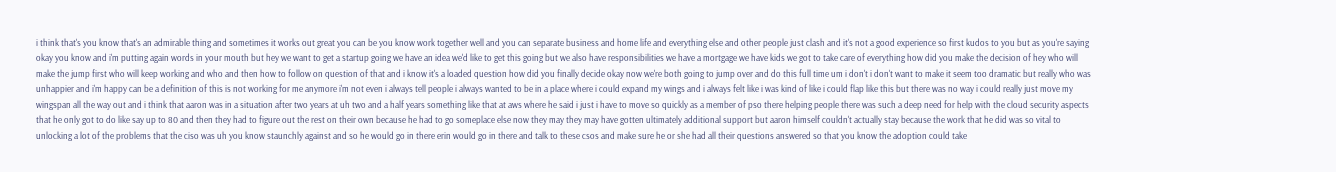i think that's you know that's an admirable thing and sometimes it works out great you can be you know work together well and you can separate business and home life and everything else and other people just clash and it's not a good experience so first kudos to you but as you're saying okay you know and i'm putting again words in your mouth but hey we want to get a startup going we have an idea we'd like to get this going but we also have responsibilities we have a mortgage we have kids we got to take care of everything how did you make the decision of hey who will make the jump first who will keep working and who and then how to follow on question of that and i know it's a loaded question how did you finally decide okay now we're both going to jump over and do this full time um i don't i don't want to make it seem too dramatic but really who was unhappier and i'm happy can be a definition of this is not working for me anymore i'm not even i always tell people i always wanted to be in a place where i could expand my wings and i always felt like i was kind of like i could flap like this but there was no way i could really just move my wingspan all the way out and i think that aaron was in a situation after two years at uh two and a half years something like that at aws where he said i just i have to move so quickly as a member of pso there helping people there was such a deep need for help with the cloud security aspects that he only got to do like say up to 80 and then they had to figure out the rest on their own because he had to go someplace else now they may they may have gotten ultimately additional support but aaron himself couldn't actually stay because the work that he did was so vital to unlocking a lot of the problems that the ciso was uh you know staunchly against and so he would go in there erin would go in there and talk to these csos and make sure he or she had all their questions answered so that you know the adoption could take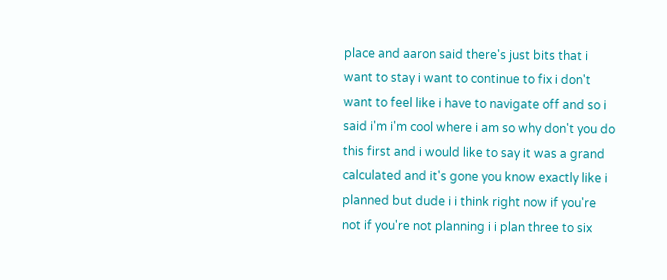place and aaron said there's just bits that i want to stay i want to continue to fix i don't want to feel like i have to navigate off and so i said i'm i'm cool where i am so why don't you do this first and i would like to say it was a grand calculated and it's gone you know exactly like i planned but dude i i think right now if you're not if you're not planning i i plan three to six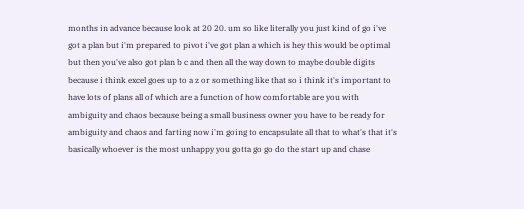months in advance because look at 20 20. um so like literally you just kind of go i've got a plan but i'm prepared to pivot i've got plan a which is hey this would be optimal but then you've also got plan b c and then all the way down to maybe double digits because i think excel goes up to a z or something like that so i think it's important to have lots of plans all of which are a function of how comfortable are you with ambiguity and chaos because being a small business owner you have to be ready for ambiguity and chaos and farting now i'm going to encapsulate all that to what's that it's basically whoever is the most unhappy you gotta go go do the start up and chase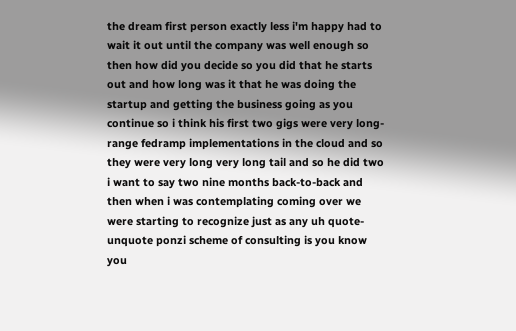the dream first person exactly less i'm happy had to wait it out until the company was well enough so then how did you decide so you did that he starts out and how long was it that he was doing the startup and getting the business going as you continue so i think his first two gigs were very long-range fedramp implementations in the cloud and so they were very long very long tail and so he did two i want to say two nine months back-to-back and then when i was contemplating coming over we were starting to recognize just as any uh quote-unquote ponzi scheme of consulting is you know you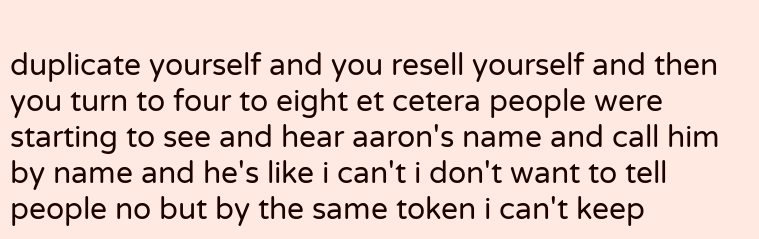duplicate yourself and you resell yourself and then you turn to four to eight et cetera people were starting to see and hear aaron's name and call him by name and he's like i can't i don't want to tell people no but by the same token i can't keep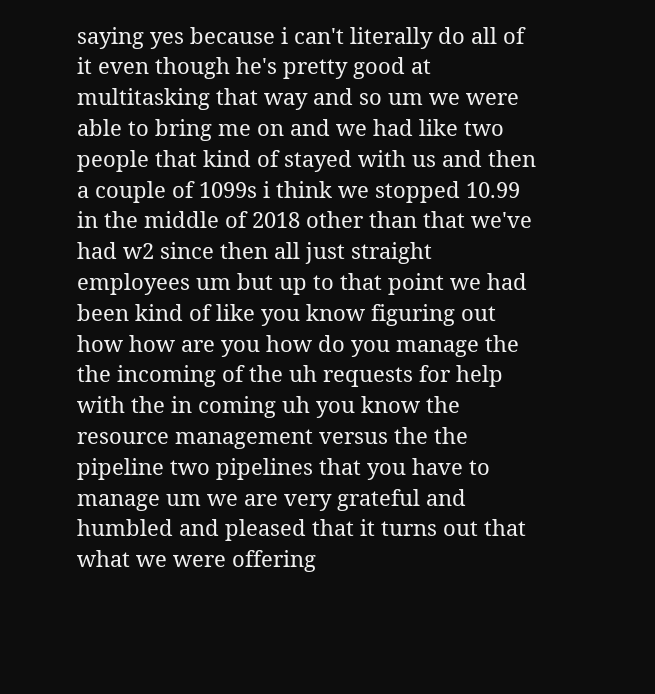saying yes because i can't literally do all of it even though he's pretty good at multitasking that way and so um we were able to bring me on and we had like two people that kind of stayed with us and then a couple of 1099s i think we stopped 10.99 in the middle of 2018 other than that we've had w2 since then all just straight employees um but up to that point we had been kind of like you know figuring out how how are you how do you manage the the incoming of the uh requests for help with the in coming uh you know the resource management versus the the pipeline two pipelines that you have to manage um we are very grateful and humbled and pleased that it turns out that what we were offering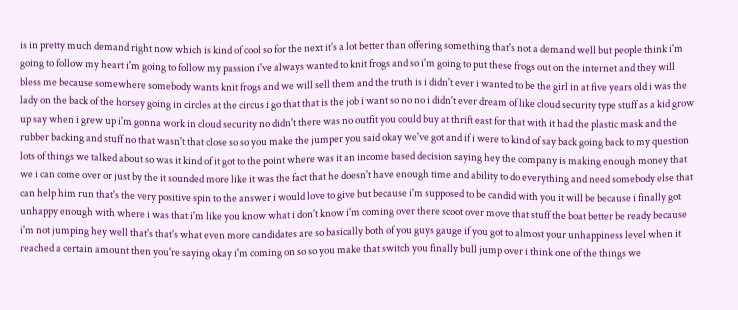is in pretty much demand right now which is kind of cool so for the next it's a lot better than offering something that's not a demand well but people think i'm going to follow my heart i'm going to follow my passion i've always wanted to knit frogs and so i'm going to put these frogs out on the internet and they will bless me because somewhere somebody wants knit frogs and we will sell them and the truth is i didn't ever i wanted to be the girl in at five years old i was the lady on the back of the horsey going in circles at the circus i go that that is the job i want so no no i didn't ever dream of like cloud security type stuff as a kid grow up say when i grew up i'm gonna work in cloud security no didn't there was no outfit you could buy at thrift east for that with it had the plastic mask and the rubber backing and stuff no that wasn't that close so so you make the jumper you said okay we've got and if i were to kind of say back going back to my question lots of things we talked about so was it kind of it got to the point where was it an income based decision saying hey the company is making enough money that we i can come over or just by the it sounded more like it was the fact that he doesn't have enough time and ability to do everything and need somebody else that can help him run that's the very positive spin to the answer i would love to give but because i'm supposed to be candid with you it will be because i finally got unhappy enough with where i was that i'm like you know what i don't know i'm coming over there scoot over move that stuff the boat better be ready because i'm not jumping hey well that's that's what even more candidates are so basically both of you guys gauge if you got to almost your unhappiness level when it reached a certain amount then you're saying okay i'm coming on so so you make that switch you finally bull jump over i think one of the things we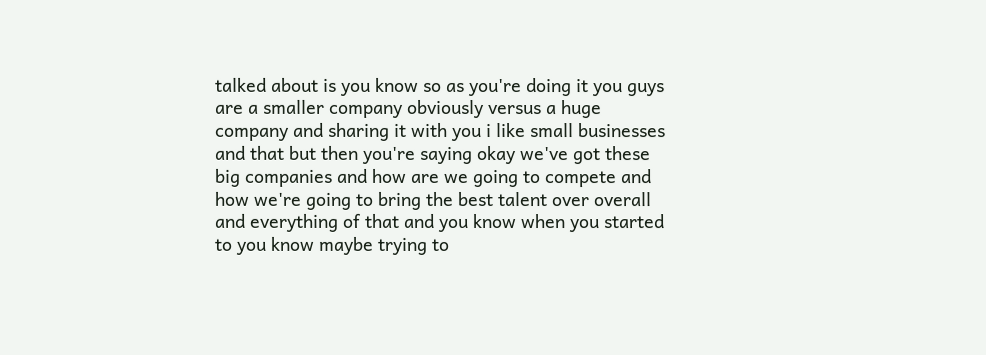talked about is you know so as you're doing it you guys are a smaller company obviously versus a huge company and sharing it with you i like small businesses and that but then you're saying okay we've got these big companies and how are we going to compete and how we're going to bring the best talent over overall and everything of that and you know when you started to you know maybe trying to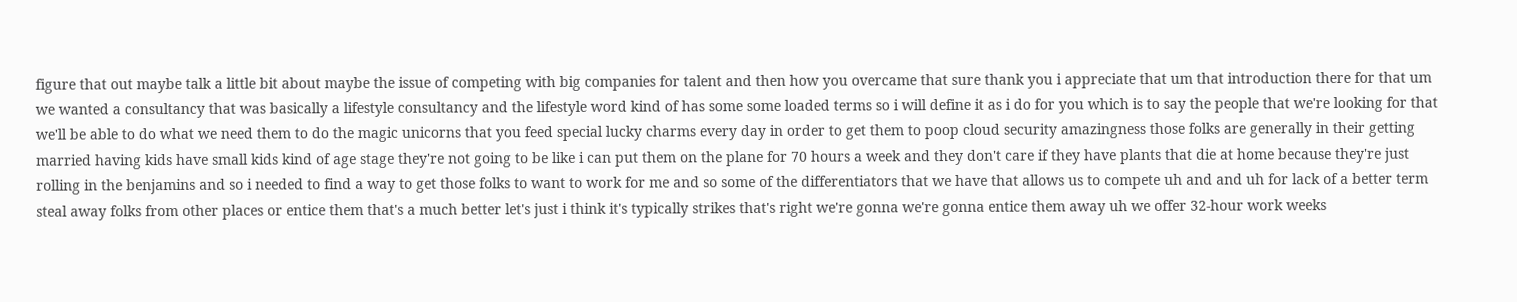figure that out maybe talk a little bit about maybe the issue of competing with big companies for talent and then how you overcame that sure thank you i appreciate that um that introduction there for that um we wanted a consultancy that was basically a lifestyle consultancy and the lifestyle word kind of has some some loaded terms so i will define it as i do for you which is to say the people that we're looking for that we'll be able to do what we need them to do the magic unicorns that you feed special lucky charms every day in order to get them to poop cloud security amazingness those folks are generally in their getting married having kids have small kids kind of age stage they're not going to be like i can put them on the plane for 70 hours a week and they don't care if they have plants that die at home because they're just rolling in the benjamins and so i needed to find a way to get those folks to want to work for me and so some of the differentiators that we have that allows us to compete uh and and uh for lack of a better term steal away folks from other places or entice them that's a much better let's just i think it's typically strikes that's right we're gonna we're gonna entice them away uh we offer 32-hour work weeks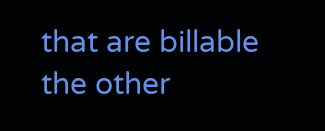that are billable the other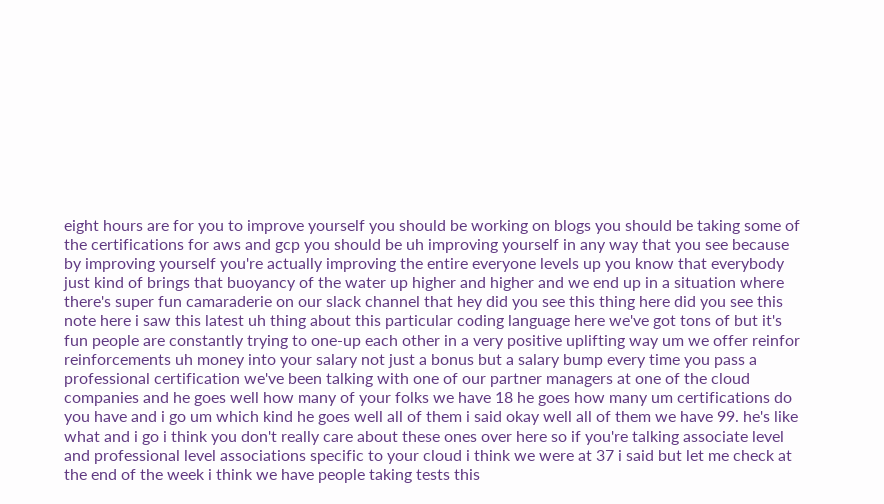eight hours are for you to improve yourself you should be working on blogs you should be taking some of the certifications for aws and gcp you should be uh improving yourself in any way that you see because by improving yourself you're actually improving the entire everyone levels up you know that everybody just kind of brings that buoyancy of the water up higher and higher and we end up in a situation where there's super fun camaraderie on our slack channel that hey did you see this thing here did you see this note here i saw this latest uh thing about this particular coding language here we've got tons of but it's fun people are constantly trying to one-up each other in a very positive uplifting way um we offer reinfor reinforcements uh money into your salary not just a bonus but a salary bump every time you pass a professional certification we've been talking with one of our partner managers at one of the cloud companies and he goes well how many of your folks we have 18 he goes how many um certifications do you have and i go um which kind he goes well all of them i said okay well all of them we have 99. he's like what and i go i think you don't really care about these ones over here so if you're talking associate level and professional level associations specific to your cloud i think we were at 37 i said but let me check at the end of the week i think we have people taking tests this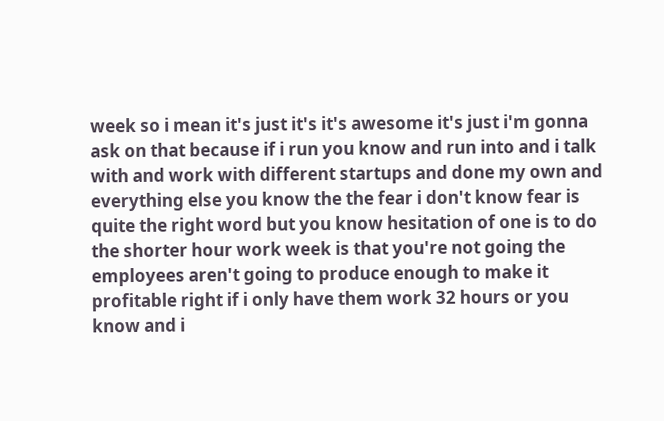week so i mean it's just it's it's awesome it's just i'm gonna ask on that because if i run you know and run into and i talk with and work with different startups and done my own and everything else you know the the fear i don't know fear is quite the right word but you know hesitation of one is to do the shorter hour work week is that you're not going the employees aren't going to produce enough to make it profitable right if i only have them work 32 hours or you know and i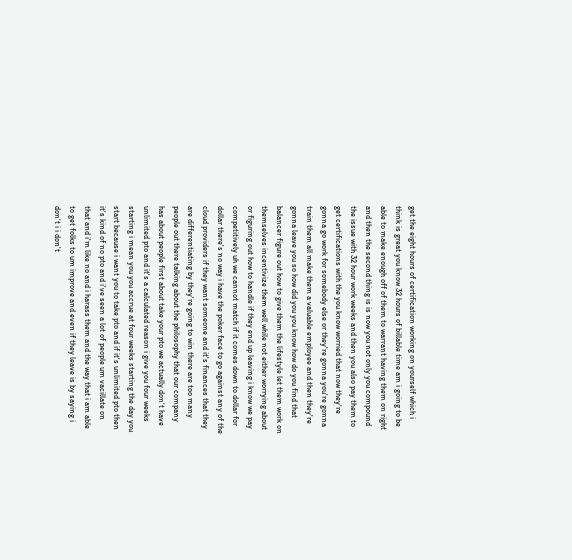get the eight hours of certification working on yourself which i think is great you know 32 hours of billable time am i going to be able to make enough off of them to warrant having them on right and then the second thing is is now you not only you compound the issue with 32 hour work weeks and then you also pay them to get certifications with the you know worried that now they're gonna go work for somebody else or they're gonna you're gonna train them all make them a valuable employee and then they're gonna leave you so how did you you know how do you find that balancer figure out how to give them the lifestyle let them work on themselves incentivize them well while not either worrying about or figuring out how to handle if they end up leaving i know we pay competitively uh we cannot match if it comes down to dollar for dollar there's no way i have the poker face to go against any of the cloud providers if they want someone and it's finances that they are differentiating by they're going to win there are too many people out there talking about the philosophy that our company has about people first about take your pto we actually don't have unlimited pto and it's a calculated reason i give you four weeks starting i mean you you accrue at four weeks starting the day you start because i want you to take pto and if it's unlimited pto then it's kind of no pto and i've seen a lot of people um vacillate on that and i'm like no and i harass them and the way that i am able to get folks to um improve and even if they leave is by saying i don't i i don't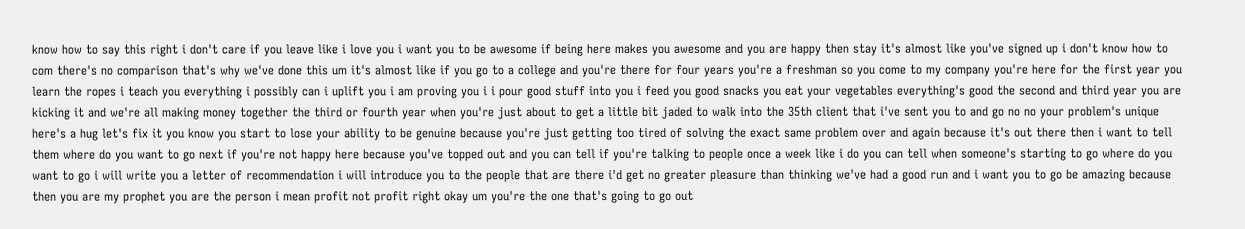know how to say this right i don't care if you leave like i love you i want you to be awesome if being here makes you awesome and you are happy then stay it's almost like you've signed up i don't know how to com there's no comparison that's why we've done this um it's almost like if you go to a college and you're there for four years you're a freshman so you come to my company you're here for the first year you learn the ropes i teach you everything i possibly can i uplift you i am proving you i i pour good stuff into you i feed you good snacks you eat your vegetables everything's good the second and third year you are kicking it and we're all making money together the third or fourth year when you're just about to get a little bit jaded to walk into the 35th client that i've sent you to and go no no your problem's unique here's a hug let's fix it you know you start to lose your ability to be genuine because you're just getting too tired of solving the exact same problem over and again because it's out there then i want to tell them where do you want to go next if you're not happy here because you've topped out and you can tell if you're talking to people once a week like i do you can tell when someone's starting to go where do you want to go i will write you a letter of recommendation i will introduce you to the people that are there i'd get no greater pleasure than thinking we've had a good run and i want you to go be amazing because then you are my prophet you are the person i mean profit not profit right okay um you're the one that's going to go out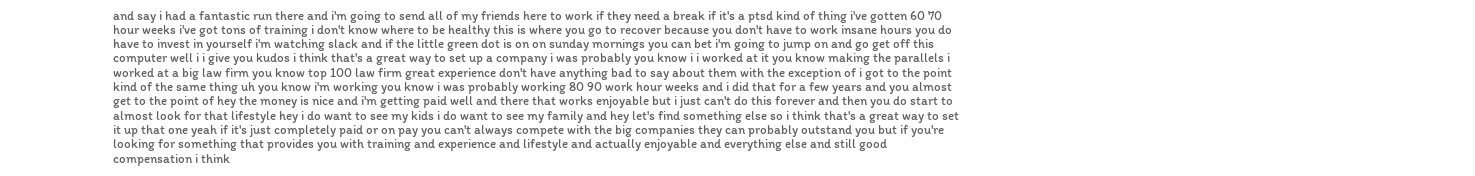and say i had a fantastic run there and i'm going to send all of my friends here to work if they need a break if it's a ptsd kind of thing i've gotten 60 70 hour weeks i've got tons of training i don't know where to be healthy this is where you go to recover because you don't have to work insane hours you do have to invest in yourself i'm watching slack and if the little green dot is on on sunday mornings you can bet i'm going to jump on and go get off this computer well i i give you kudos i think that's a great way to set up a company i was probably you know i i worked at it you know making the parallels i worked at a big law firm you know top 100 law firm great experience don't have anything bad to say about them with the exception of i got to the point kind of the same thing uh you know i'm working you know i was probably working 80 90 work hour weeks and i did that for a few years and you almost get to the point of hey the money is nice and i'm getting paid well and there that works enjoyable but i just can't do this forever and then you do start to almost look for that lifestyle hey i do want to see my kids i do want to see my family and hey let's find something else so i think that's a great way to set it up that one yeah if it's just completely paid or on pay you can't always compete with the big companies they can probably outstand you but if you're looking for something that provides you with training and experience and lifestyle and actually enjoyable and everything else and still good compensation i think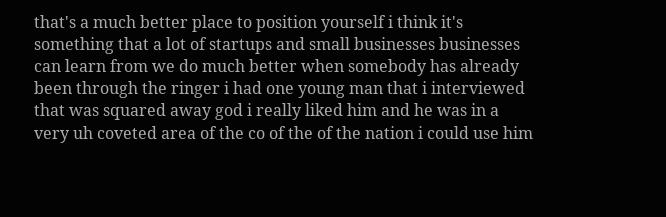that's a much better place to position yourself i think it's something that a lot of startups and small businesses businesses can learn from we do much better when somebody has already been through the ringer i had one young man that i interviewed that was squared away god i really liked him and he was in a very uh coveted area of the co of the of the nation i could use him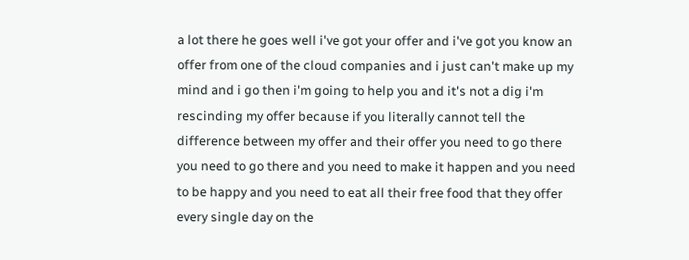a lot there he goes well i've got your offer and i've got you know an offer from one of the cloud companies and i just can't make up my mind and i go then i'm going to help you and it's not a dig i'm rescinding my offer because if you literally cannot tell the difference between my offer and their offer you need to go there you need to go there and you need to make it happen and you need to be happy and you need to eat all their free food that they offer every single day on the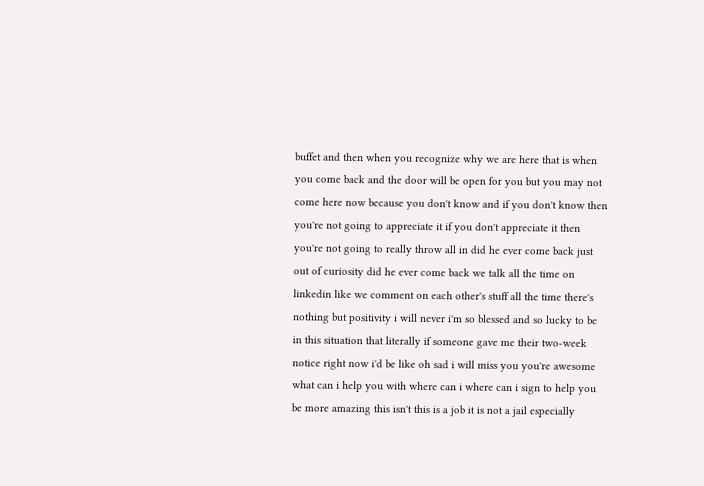buffet and then when you recognize why we are here that is when you come back and the door will be open for you but you may not come here now because you don't know and if you don't know then you're not going to appreciate it if you don't appreciate it then you're not going to really throw all in did he ever come back just out of curiosity did he ever come back we talk all the time on linkedin like we comment on each other's stuff all the time there's nothing but positivity i will never i'm so blessed and so lucky to be in this situation that literally if someone gave me their two-week notice right now i'd be like oh sad i will miss you you're awesome what can i help you with where can i where can i sign to help you be more amazing this isn't this is a job it is not a jail especially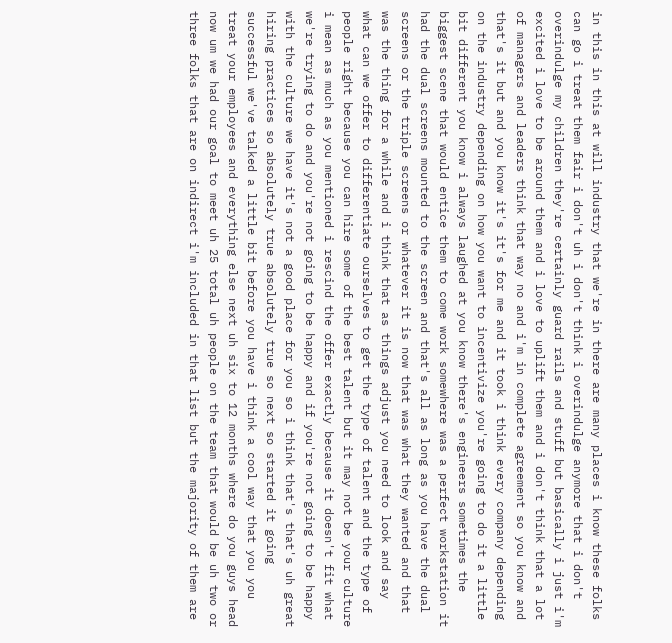in this in this at will industry that we're in there are many places i know these folks can go i treat them fair i don't uh i don't think i overindulge anymore that i don't overindulge my children they're certainly guard rails and stuff but basically i just i'm excited i love to be around them and i love to uplift them and i don't think that a lot of managers and leaders think that way no and i'm in complete agreement so you know and that's it but and you know it's it's for me and it took i think every company depending on the industry depending on how you want to incentivize you're going to do it a little bit different you know i always laughed at you know there's engineers sometimes the biggest scene that would entice them to come work somewhere was a perfect workstation it had the dual screens mounted to the screen and that's all as long as you have the dual screens or the triple screens or whatever it is now that was what they wanted and that was the thing for a while and i think that as things adjust you need to look and say what can we offer to differentiate ourselves to get the type of talent and the type of people right because you can hire some of the best talent but it may not be your culture i mean as much as you mentioned i rescind the offer exactly because it doesn't fit what we're trying to do and you're not going to be happy and if you're not going to be happy with the culture we have it's not a good place for you so i think that's that's uh great hiring practices so absolutely true absolutely true so next so started it going successful we've talked a little bit before you have i think a cool way that you you treat your employees and everything else next uh six to 12 months where do you guys head now um we had our goal to meet uh 25 total uh people on the team that would be uh two or three folks that are on indirect i'm included in that list but the majority of them are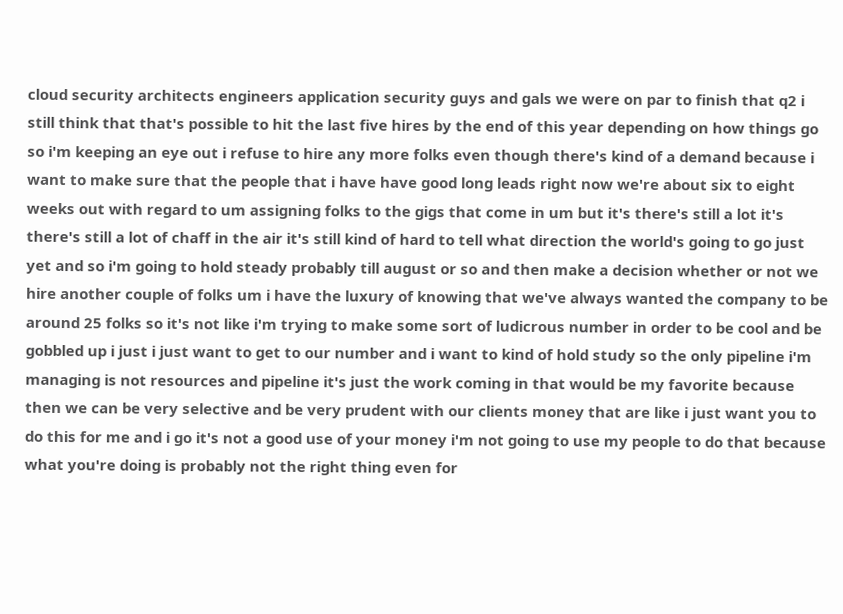cloud security architects engineers application security guys and gals we were on par to finish that q2 i still think that that's possible to hit the last five hires by the end of this year depending on how things go so i'm keeping an eye out i refuse to hire any more folks even though there's kind of a demand because i want to make sure that the people that i have have good long leads right now we're about six to eight weeks out with regard to um assigning folks to the gigs that come in um but it's there's still a lot it's there's still a lot of chaff in the air it's still kind of hard to tell what direction the world's going to go just yet and so i'm going to hold steady probably till august or so and then make a decision whether or not we hire another couple of folks um i have the luxury of knowing that we've always wanted the company to be around 25 folks so it's not like i'm trying to make some sort of ludicrous number in order to be cool and be gobbled up i just i just want to get to our number and i want to kind of hold study so the only pipeline i'm managing is not resources and pipeline it's just the work coming in that would be my favorite because then we can be very selective and be very prudent with our clients money that are like i just want you to do this for me and i go it's not a good use of your money i'm not going to use my people to do that because what you're doing is probably not the right thing even for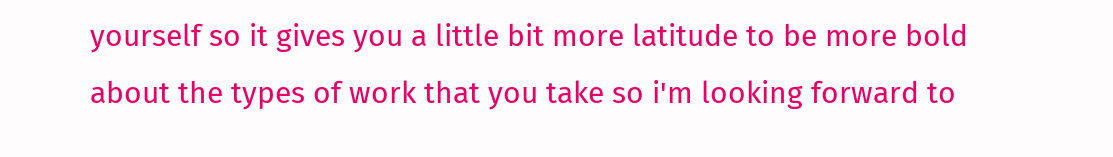yourself so it gives you a little bit more latitude to be more bold about the types of work that you take so i'm looking forward to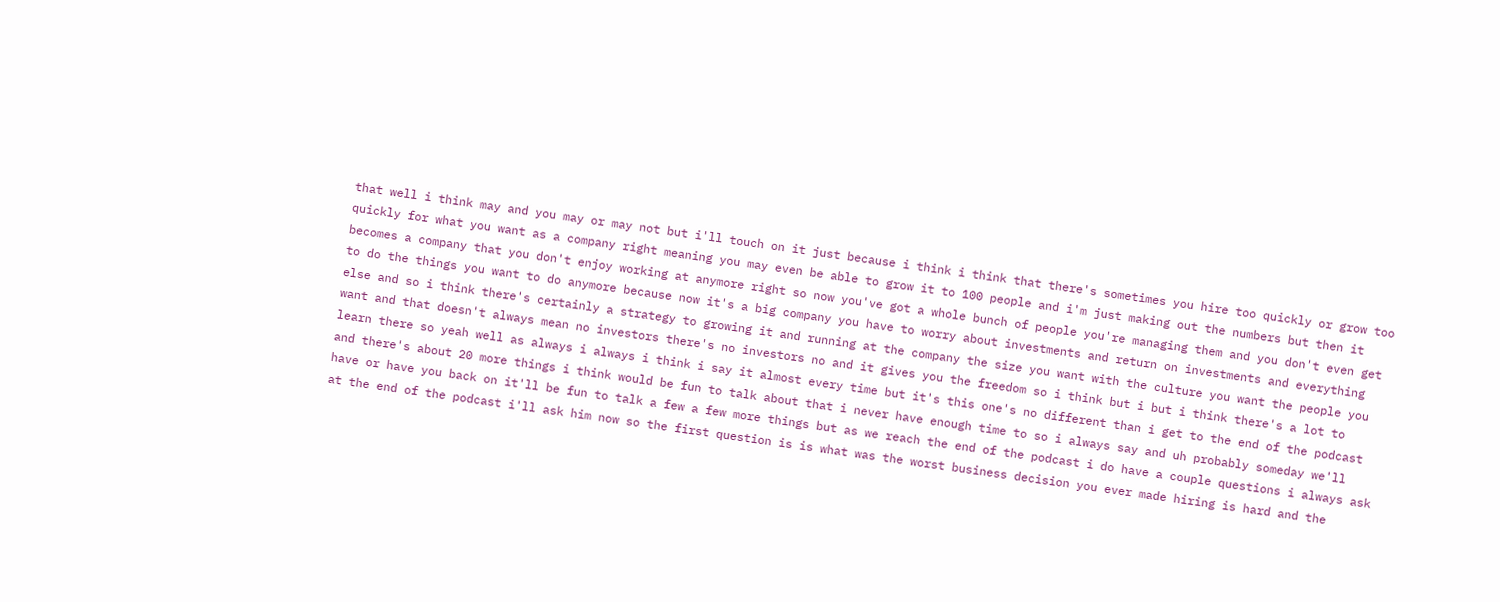that well i think may and you may or may not but i'll touch on it just because i think i think that there's sometimes you hire too quickly or grow too quickly for what you want as a company right meaning you may even be able to grow it to 100 people and i'm just making out the numbers but then it becomes a company that you don't enjoy working at anymore right so now you've got a whole bunch of people you're managing them and you don't even get to do the things you want to do anymore because now it's a big company you have to worry about investments and return on investments and everything else and so i think there's certainly a strategy to growing it and running at the company the size you want with the culture you want the people you want and that doesn't always mean no investors there's no investors no and it gives you the freedom so i think but i but i think there's a lot to learn there so yeah well as always i always i think i say it almost every time but it's this one's no different than i get to the end of the podcast and there's about 20 more things i think would be fun to talk about that i never have enough time to so i always say and uh probably someday we'll have or have you back on it'll be fun to talk a few a few more things but as we reach the end of the podcast i do have a couple questions i always ask at the end of the podcast i'll ask him now so the first question is is what was the worst business decision you ever made hiring is hard and the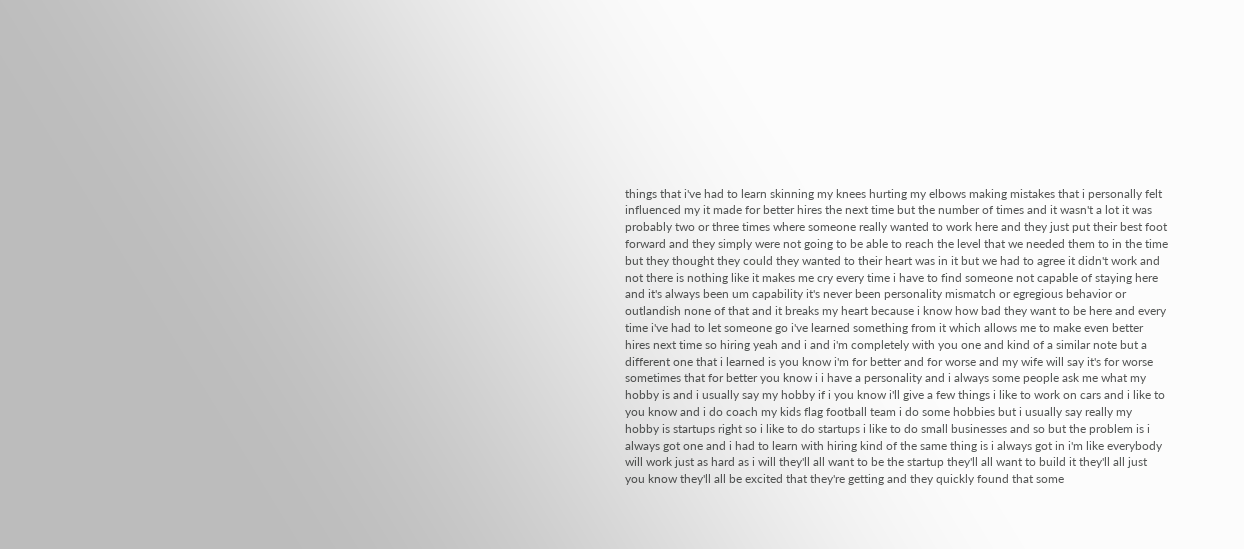things that i've had to learn skinning my knees hurting my elbows making mistakes that i personally felt influenced my it made for better hires the next time but the number of times and it wasn't a lot it was probably two or three times where someone really wanted to work here and they just put their best foot forward and they simply were not going to be able to reach the level that we needed them to in the time but they thought they could they wanted to their heart was in it but we had to agree it didn't work and not there is nothing like it makes me cry every time i have to find someone not capable of staying here and it's always been um capability it's never been personality mismatch or egregious behavior or outlandish none of that and it breaks my heart because i know how bad they want to be here and every time i've had to let someone go i've learned something from it which allows me to make even better hires next time so hiring yeah and i and i'm completely with you one and kind of a similar note but a different one that i learned is you know i'm for better and for worse and my wife will say it's for worse sometimes that for better you know i i have a personality and i always some people ask me what my hobby is and i usually say my hobby if i you know i'll give a few things i like to work on cars and i like to you know and i do coach my kids flag football team i do some hobbies but i usually say really my hobby is startups right so i like to do startups i like to do small businesses and so but the problem is i always got one and i had to learn with hiring kind of the same thing is i always got in i'm like everybody will work just as hard as i will they'll all want to be the startup they'll all want to build it they'll all just you know they'll all be excited that they're getting and they quickly found that some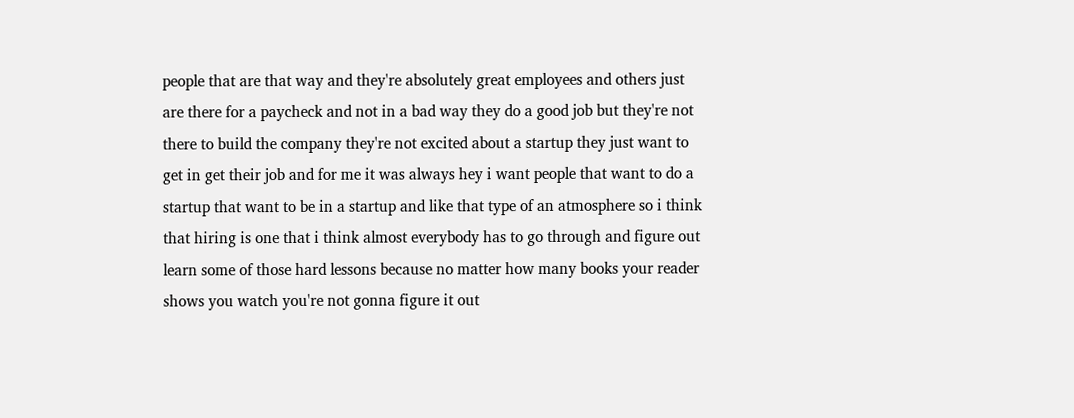people that are that way and they're absolutely great employees and others just are there for a paycheck and not in a bad way they do a good job but they're not there to build the company they're not excited about a startup they just want to get in get their job and for me it was always hey i want people that want to do a startup that want to be in a startup and like that type of an atmosphere so i think that hiring is one that i think almost everybody has to go through and figure out learn some of those hard lessons because no matter how many books your reader shows you watch you're not gonna figure it out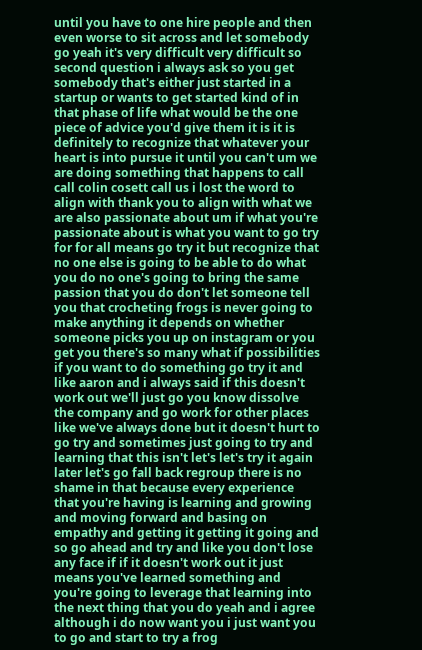until you have to one hire people and then even worse to sit across and let somebody go yeah it's very difficult very difficult so second question i always ask so you get somebody that's either just started in a startup or wants to get started kind of in that phase of life what would be the one piece of advice you'd give them it is it is definitely to recognize that whatever your heart is into pursue it until you can't um we are doing something that happens to call call colin cosett call us i lost the word to align with thank you to align with what we are also passionate about um if what you're passionate about is what you want to go try for for all means go try it but recognize that no one else is going to be able to do what you do no one's going to bring the same passion that you do don't let someone tell you that crocheting frogs is never going to make anything it depends on whether someone picks you up on instagram or you get you there's so many what if possibilities if you want to do something go try it and like aaron and i always said if this doesn't work out we'll just go you know dissolve the company and go work for other places like we've always done but it doesn't hurt to go try and sometimes just going to try and learning that this isn't let's let's try it again later let's go fall back regroup there is no shame in that because every experience that you're having is learning and growing and moving forward and basing on empathy and getting it getting it going and so go ahead and try and like you don't lose any face if if it doesn't work out it just means you've learned something and you're going to leverage that learning into the next thing that you do yeah and i agree although i do now want you i just want you to go and start to try a frog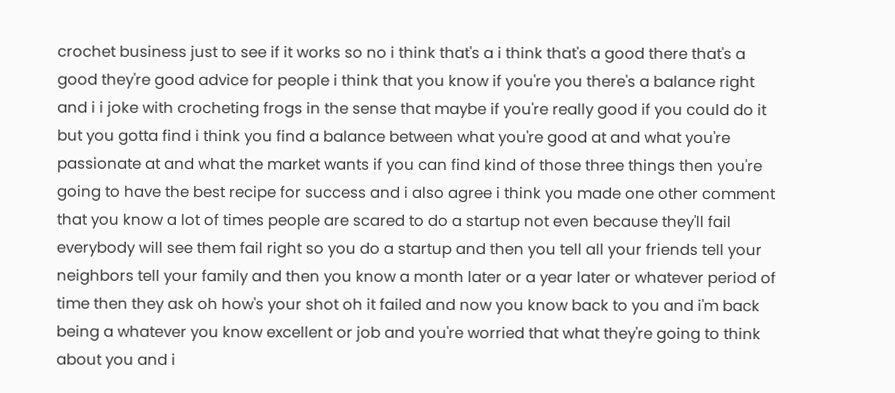crochet business just to see if it works so no i think that's a i think that's a good there that's a good they're good advice for people i think that you know if you're you there's a balance right and i i joke with crocheting frogs in the sense that maybe if you're really good if you could do it but you gotta find i think you find a balance between what you're good at and what you're passionate at and what the market wants if you can find kind of those three things then you're going to have the best recipe for success and i also agree i think you made one other comment that you know a lot of times people are scared to do a startup not even because they'll fail everybody will see them fail right so you do a startup and then you tell all your friends tell your neighbors tell your family and then you know a month later or a year later or whatever period of time then they ask oh how's your shot oh it failed and now you know back to you and i'm back being a whatever you know excellent or job and you're worried that what they're going to think about you and i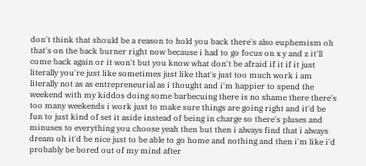don't think that should be a reason to hold you back there's also euphemism oh that's on the back burner right now because i had to go focus on x y and z it'll come back again or it won't but you know what don't be afraid if it if it just literally you're just like sometimes just like that's just too much work i am literally not as as entrepreneurial as i thought and i'm happier to spend the weekend with my kiddos doing some barbecuing there is no shame there there's too many weekends i work just to make sure things are going right and it'd be fun to just kind of set it aside instead of being in charge so there's pluses and minuses to everything you choose yeah then but then i always find that i always dream oh it'd be nice just to be able to go home and nothing and then i'm like i'd probably be bored out of my mind after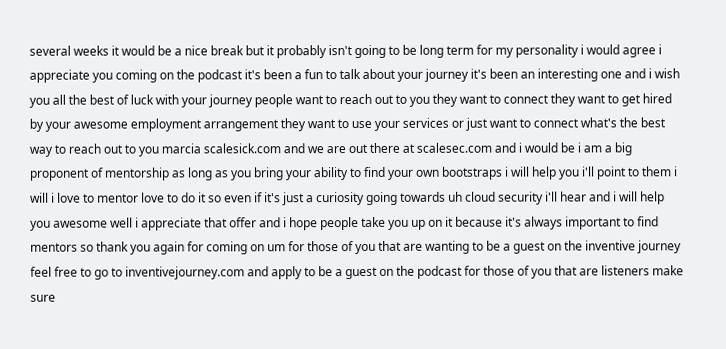several weeks it would be a nice break but it probably isn't going to be long term for my personality i would agree i appreciate you coming on the podcast it's been a fun to talk about your journey it's been an interesting one and i wish you all the best of luck with your journey people want to reach out to you they want to connect they want to get hired by your awesome employment arrangement they want to use your services or just want to connect what's the best way to reach out to you marcia scalesick.com and we are out there at scalesec.com and i would be i am a big proponent of mentorship as long as you bring your ability to find your own bootstraps i will help you i'll point to them i will i love to mentor love to do it so even if it's just a curiosity going towards uh cloud security i'll hear and i will help you awesome well i appreciate that offer and i hope people take you up on it because it's always important to find mentors so thank you again for coming on um for those of you that are wanting to be a guest on the inventive journey feel free to go to inventivejourney.com and apply to be a guest on the podcast for those of you that are listeners make sure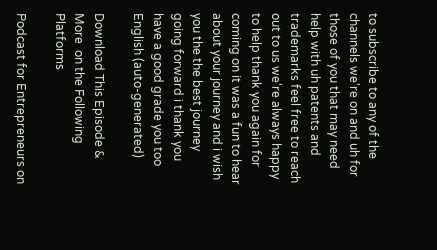to subscribe to any of the channels we're on and uh for those of you that may need help with uh patents and trademarks feel free to reach out to us we're always happy to help thank you again for coming on it was a fun to hear about your journey and i wish you the the best journey going forward i thank you have a good grade you too English (auto-generated)

Download This Episode & More  on the Following Platforms

Podcast for Entrepreneurs on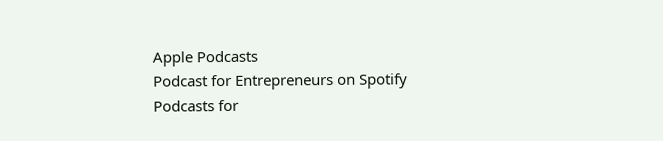Apple Podcasts
Podcast for Entrepreneurs on Spotify
Podcasts for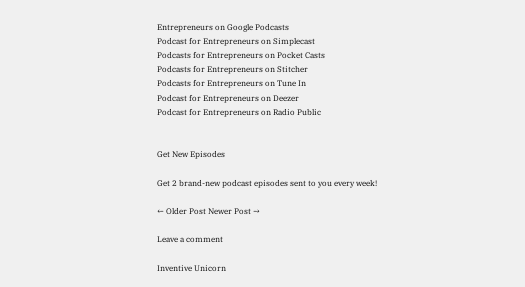Entrepreneurs on Google Podcasts
Podcast for Entrepreneurs on Simplecast
Podcasts for Entrepreneurs on Pocket Casts
Podcasts for Entrepreneurs on Stitcher
Podcasts for Entrepreneurs on Tune In
Podcast for Entrepreneurs on Deezer
Podcast for Entrepreneurs on Radio Public


Get New Episodes

Get 2 brand-new podcast episodes sent to you every week!

← Older Post Newer Post →

Leave a comment

Inventive Unicorn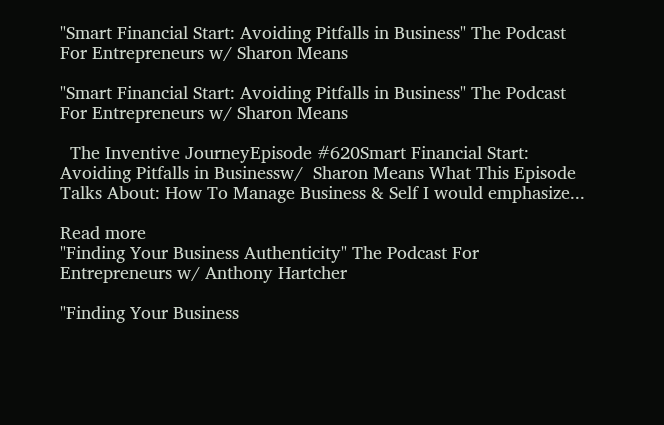"Smart Financial Start: Avoiding Pitfalls in Business" The Podcast For Entrepreneurs w/ Sharon Means

"Smart Financial Start: Avoiding Pitfalls in Business" The Podcast For Entrepreneurs w/ Sharon Means

  The Inventive JourneyEpisode #620Smart Financial Start: Avoiding Pitfalls in Businessw/  Sharon Means What This Episode Talks About: How To Manage Business & Self I would emphasize...

Read more
"Finding Your Business Authenticity" The Podcast For Entrepreneurs w/ Anthony Hartcher

"Finding Your Business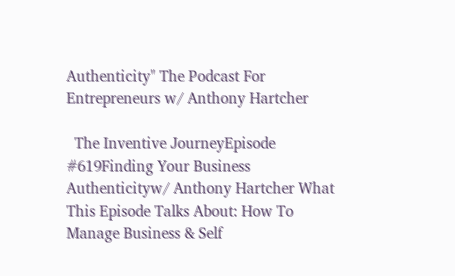Authenticity" The Podcast For Entrepreneurs w/ Anthony Hartcher

  The Inventive JourneyEpisode #619Finding Your Business Authenticityw/ Anthony Hartcher What This Episode Talks About: How To Manage Business & Self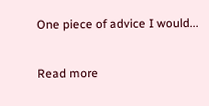One piece of advice I would...

Read more